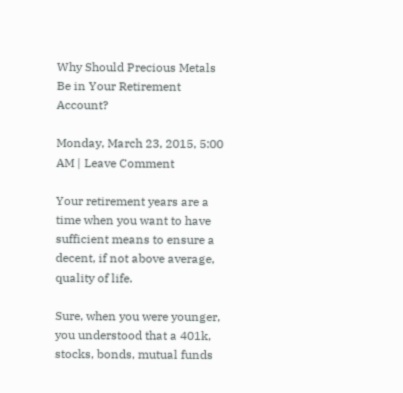Why Should Precious Metals Be in Your Retirement Account?

Monday, March 23, 2015, 5:00 AM | Leave Comment

Your retirement years are a time when you want to have sufficient means to ensure a decent, if not above average, quality of life.

Sure, when you were younger, you understood that a 401k, stocks, bonds, mutual funds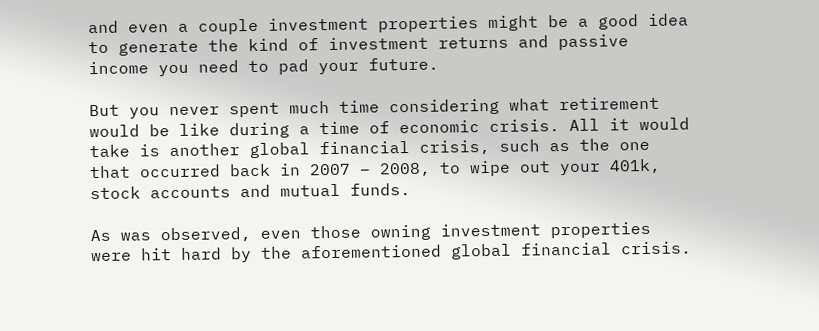and even a couple investment properties might be a good idea to generate the kind of investment returns and passive income you need to pad your future.

But you never spent much time considering what retirement would be like during a time of economic crisis. All it would take is another global financial crisis, such as the one that occurred back in 2007 – 2008, to wipe out your 401k, stock accounts and mutual funds.

As was observed, even those owning investment properties were hit hard by the aforementioned global financial crisis.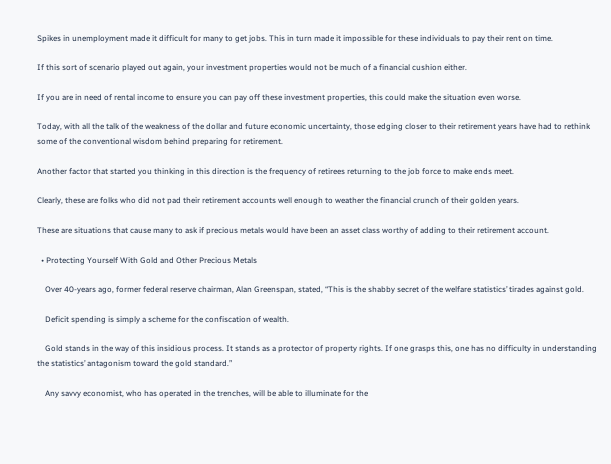Spikes in unemployment made it difficult for many to get jobs. This in turn made it impossible for these individuals to pay their rent on time.

If this sort of scenario played out again, your investment properties would not be much of a financial cushion either.

If you are in need of rental income to ensure you can pay off these investment properties, this could make the situation even worse.

Today, with all the talk of the weakness of the dollar and future economic uncertainty, those edging closer to their retirement years have had to rethink some of the conventional wisdom behind preparing for retirement.

Another factor that started you thinking in this direction is the frequency of retirees returning to the job force to make ends meet.

Clearly, these are folks who did not pad their retirement accounts well enough to weather the financial crunch of their golden years.

These are situations that cause many to ask if precious metals would have been an asset class worthy of adding to their retirement account.

  • Protecting Yourself With Gold and Other Precious Metals

    Over 40-years ago, former federal reserve chairman, Alan Greenspan, stated, “This is the shabby secret of the welfare statistics’ tirades against gold.

    Deficit spending is simply a scheme for the confiscation of wealth.

    Gold stands in the way of this insidious process. It stands as a protector of property rights. If one grasps this, one has no difficulty in understanding the statistics’ antagonism toward the gold standard.”

    Any savvy economist, who has operated in the trenches, will be able to illuminate for the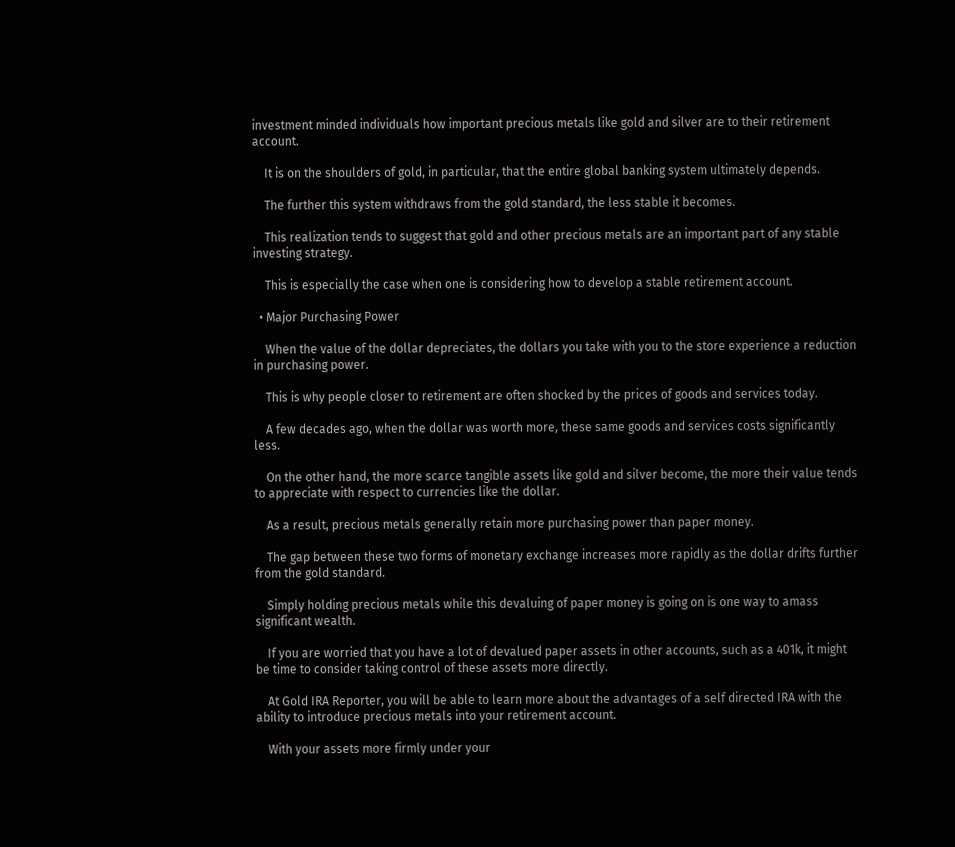investment minded individuals how important precious metals like gold and silver are to their retirement account.

    It is on the shoulders of gold, in particular, that the entire global banking system ultimately depends.

    The further this system withdraws from the gold standard, the less stable it becomes.

    This realization tends to suggest that gold and other precious metals are an important part of any stable investing strategy.

    This is especially the case when one is considering how to develop a stable retirement account.

  • Major Purchasing Power

    When the value of the dollar depreciates, the dollars you take with you to the store experience a reduction in purchasing power.

    This is why people closer to retirement are often shocked by the prices of goods and services today.

    A few decades ago, when the dollar was worth more, these same goods and services costs significantly less.

    On the other hand, the more scarce tangible assets like gold and silver become, the more their value tends to appreciate with respect to currencies like the dollar.

    As a result, precious metals generally retain more purchasing power than paper money.

    The gap between these two forms of monetary exchange increases more rapidly as the dollar drifts further from the gold standard.

    Simply holding precious metals while this devaluing of paper money is going on is one way to amass significant wealth.

    If you are worried that you have a lot of devalued paper assets in other accounts, such as a 401k, it might be time to consider taking control of these assets more directly.

    At Gold IRA Reporter, you will be able to learn more about the advantages of a self directed IRA with the ability to introduce precious metals into your retirement account.

    With your assets more firmly under your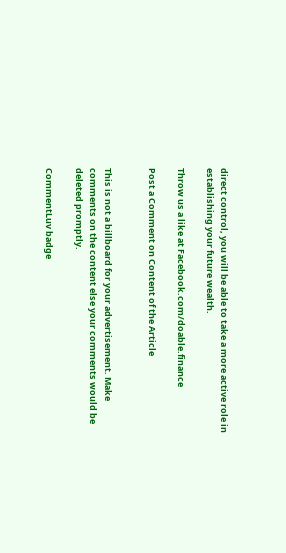direct control, you will be able to take a more active role in establishing your future wealth.

Throw us a like at Facebook.com/doable.finance

Post a Comment on Content of the Article


This is not a billboard for your advertisement. Make comments on the content else your comments would be deleted promptly.

CommentLuv badge